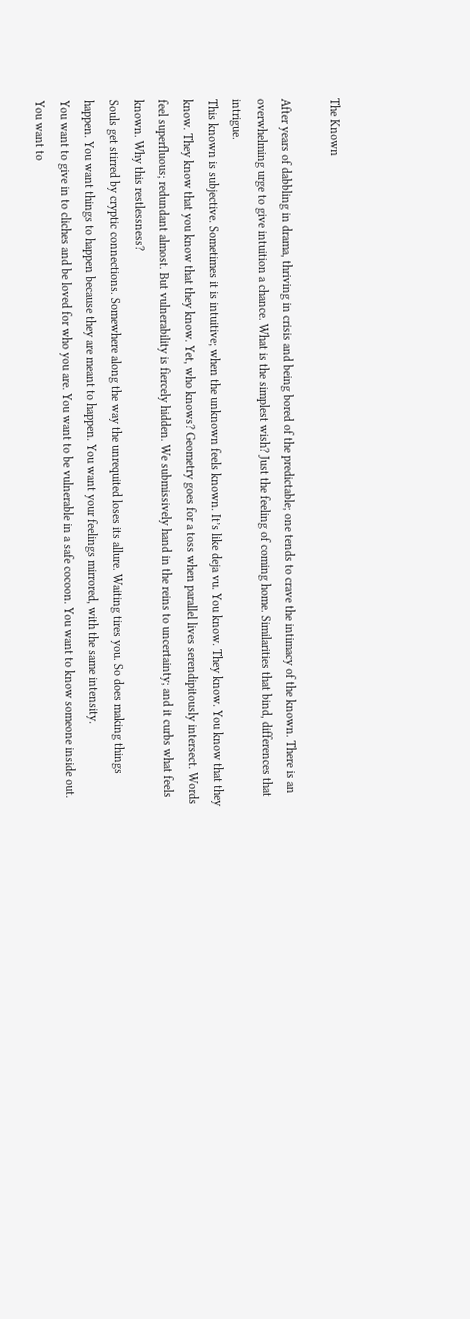The Known

After years of dabbling in drama, thriving in crisis and being bored of the predictable; one tends to crave the intimacy of the known. There is an overwhelming urge to give intuition a chance. What is the simplest wish? Just the feeling of coming home. Similarities that bind, differences that intrigue.
This known is subjective. Sometimes it is intuitive; when the unknown feels known. It’s like deja vu. You know. They know. You know that they know. They know that you know that they know. Yet, who knows? Geometry goes for a toss when parallel lives serendipitously intersect. Words feel superfluous; redundant almost. But vulnerability is fiercely hidden. We submissively hand in the reins to uncertainty; and it curbs what feels known. Why this restlessness?
Souls get stirred by cryptic connections. Somewhere along the way the unrequited loses its allure. Waiting tires you. So does making things happen. You want things to happen because they are meant to happen. You want your feelings mirrored, with the same intensity.
You want to give in to cliches and be loved for who you are. You want to be vulnerable in a safe cocoon. You want to know someone inside out. You want to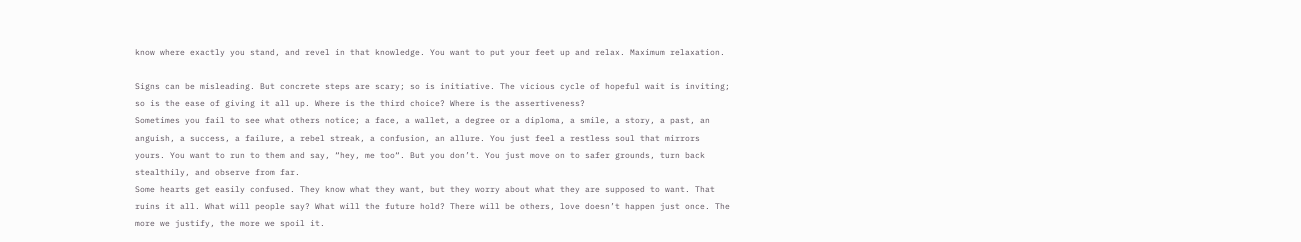know where exactly you stand, and revel in that knowledge. You want to put your feet up and relax. Maximum relaxation.

Signs can be misleading. But concrete steps are scary; so is initiative. The vicious cycle of hopeful wait is inviting; so is the ease of giving it all up. Where is the third choice? Where is the assertiveness?
Sometimes you fail to see what others notice; a face, a wallet, a degree or a diploma, a smile, a story, a past, an anguish, a success, a failure, a rebel streak, a confusion, an allure. You just feel a restless soul that mirrors yours. You want to run to them and say, “hey, me too“. But you don’t. You just move on to safer grounds, turn back stealthily, and observe from far.
Some hearts get easily confused. They know what they want, but they worry about what they are supposed to want. That ruins it all. What will people say? What will the future hold? There will be others, love doesn’t happen just once. The more we justify, the more we spoil it.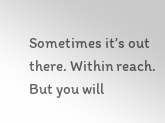Sometimes it’s out there. Within reach. But you will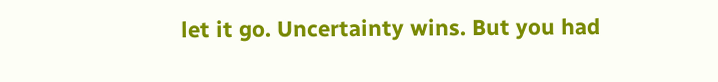let it go. Uncertainty wins. But you had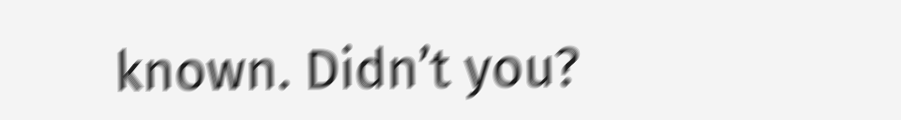known. Didn’t you?